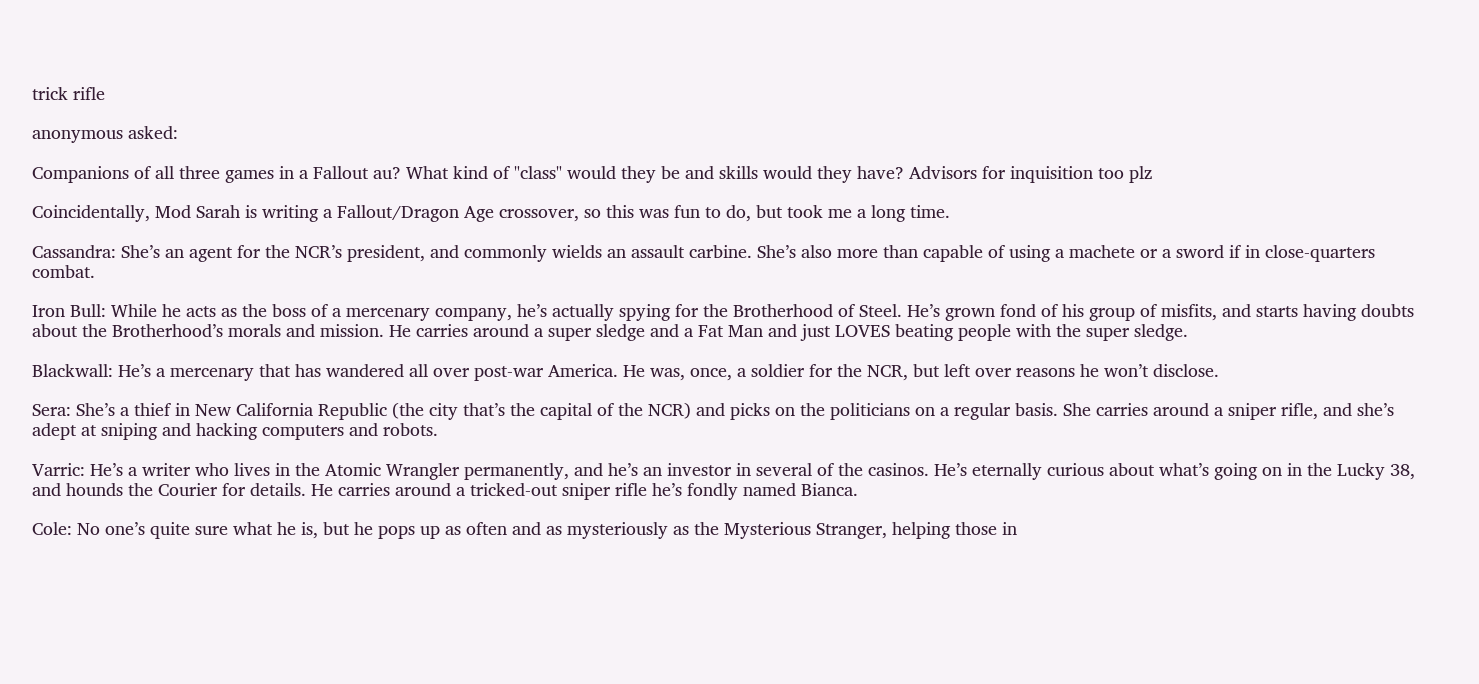trick rifle

anonymous asked:

Companions of all three games in a Fallout au? What kind of "class" would they be and skills would they have? Advisors for inquisition too plz

Coincidentally, Mod Sarah is writing a Fallout/Dragon Age crossover, so this was fun to do, but took me a long time.

Cassandra: She’s an agent for the NCR’s president, and commonly wields an assault carbine. She’s also more than capable of using a machete or a sword if in close-quarters combat.

Iron Bull: While he acts as the boss of a mercenary company, he’s actually spying for the Brotherhood of Steel. He’s grown fond of his group of misfits, and starts having doubts about the Brotherhood’s morals and mission. He carries around a super sledge and a Fat Man and just LOVES beating people with the super sledge.

Blackwall: He’s a mercenary that has wandered all over post-war America. He was, once, a soldier for the NCR, but left over reasons he won’t disclose.

Sera: She’s a thief in New California Republic (the city that’s the capital of the NCR) and picks on the politicians on a regular basis. She carries around a sniper rifle, and she’s adept at sniping and hacking computers and robots.

Varric: He’s a writer who lives in the Atomic Wrangler permanently, and he’s an investor in several of the casinos. He’s eternally curious about what’s going on in the Lucky 38, and hounds the Courier for details. He carries around a tricked-out sniper rifle he’s fondly named Bianca.

Cole: No one’s quite sure what he is, but he pops up as often and as mysteriously as the Mysterious Stranger, helping those in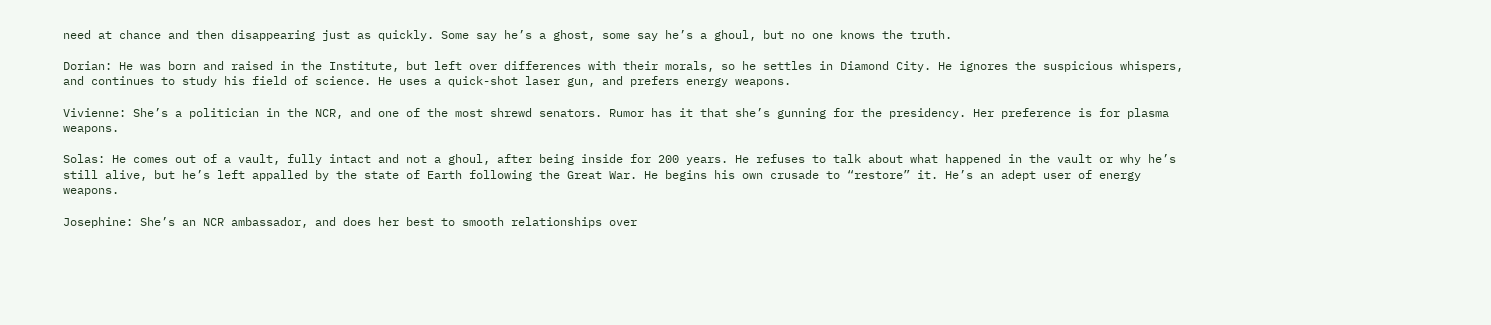need at chance and then disappearing just as quickly. Some say he’s a ghost, some say he’s a ghoul, but no one knows the truth.

Dorian: He was born and raised in the Institute, but left over differences with their morals, so he settles in Diamond City. He ignores the suspicious whispers, and continues to study his field of science. He uses a quick-shot laser gun, and prefers energy weapons.

Vivienne: She’s a politician in the NCR, and one of the most shrewd senators. Rumor has it that she’s gunning for the presidency. Her preference is for plasma weapons.

Solas: He comes out of a vault, fully intact and not a ghoul, after being inside for 200 years. He refuses to talk about what happened in the vault or why he’s still alive, but he’s left appalled by the state of Earth following the Great War. He begins his own crusade to “restore” it. He’s an adept user of energy weapons.

Josephine: She’s an NCR ambassador, and does her best to smooth relationships over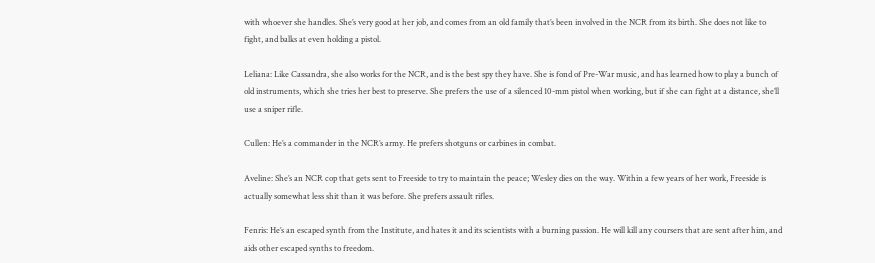with whoever she handles. She’s very good at her job, and comes from an old family that’s been involved in the NCR from its birth. She does not like to fight, and balks at even holding a pistol.

Leliana: Like Cassandra, she also works for the NCR, and is the best spy they have. She is fond of Pre-War music, and has learned how to play a bunch of old instruments, which she tries her best to preserve. She prefers the use of a silenced 10-mm pistol when working, but if she can fight at a distance, she’ll use a sniper rifle.

Cullen: He’s a commander in the NCR’s army. He prefers shotguns or carbines in combat.

Aveline: She’s an NCR cop that gets sent to Freeside to try to maintain the peace; Wesley dies on the way. Within a few years of her work, Freeside is actually somewhat less shit than it was before. She prefers assault rifles.

Fenris: He’s an escaped synth from the Institute, and hates it and its scientists with a burning passion. He will kill any coursers that are sent after him, and aids other escaped synths to freedom.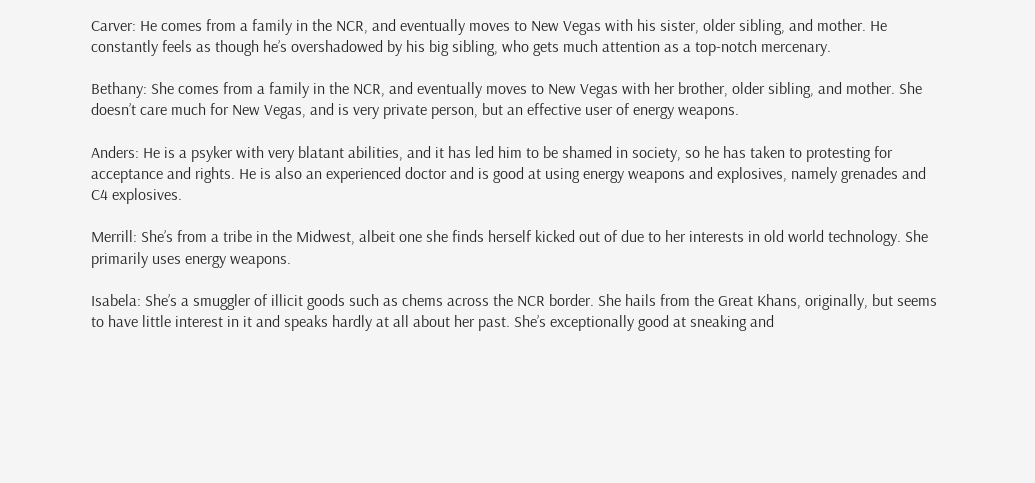Carver: He comes from a family in the NCR, and eventually moves to New Vegas with his sister, older sibling, and mother. He constantly feels as though he’s overshadowed by his big sibling, who gets much attention as a top-notch mercenary.

Bethany: She comes from a family in the NCR, and eventually moves to New Vegas with her brother, older sibling, and mother. She doesn’t care much for New Vegas, and is very private person, but an effective user of energy weapons.

Anders: He is a psyker with very blatant abilities, and it has led him to be shamed in society, so he has taken to protesting for acceptance and rights. He is also an experienced doctor and is good at using energy weapons and explosives, namely grenades and C4 explosives.

Merrill: She’s from a tribe in the Midwest, albeit one she finds herself kicked out of due to her interests in old world technology. She primarily uses energy weapons.

Isabela: She’s a smuggler of illicit goods such as chems across the NCR border. She hails from the Great Khans, originally, but seems to have little interest in it and speaks hardly at all about her past. She’s exceptionally good at sneaking and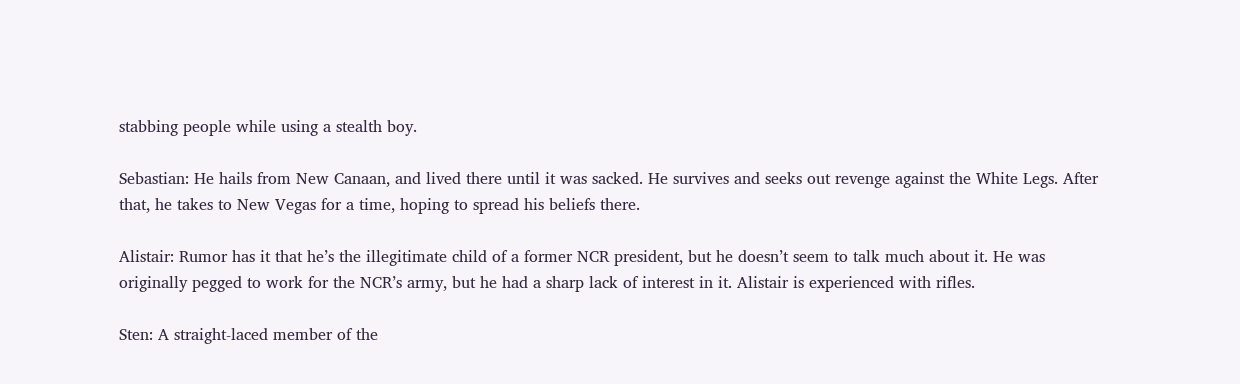stabbing people while using a stealth boy.

Sebastian: He hails from New Canaan, and lived there until it was sacked. He survives and seeks out revenge against the White Legs. After that, he takes to New Vegas for a time, hoping to spread his beliefs there.

Alistair: Rumor has it that he’s the illegitimate child of a former NCR president, but he doesn’t seem to talk much about it. He was originally pegged to work for the NCR’s army, but he had a sharp lack of interest in it. Alistair is experienced with rifles.

Sten: A straight-laced member of the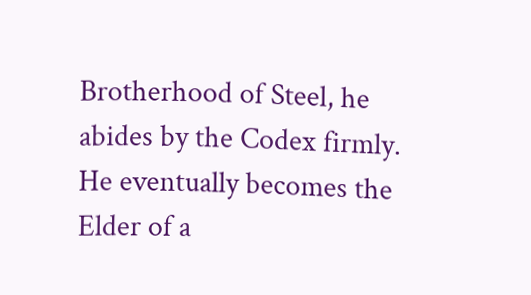Brotherhood of Steel, he abides by the Codex firmly. He eventually becomes the Elder of a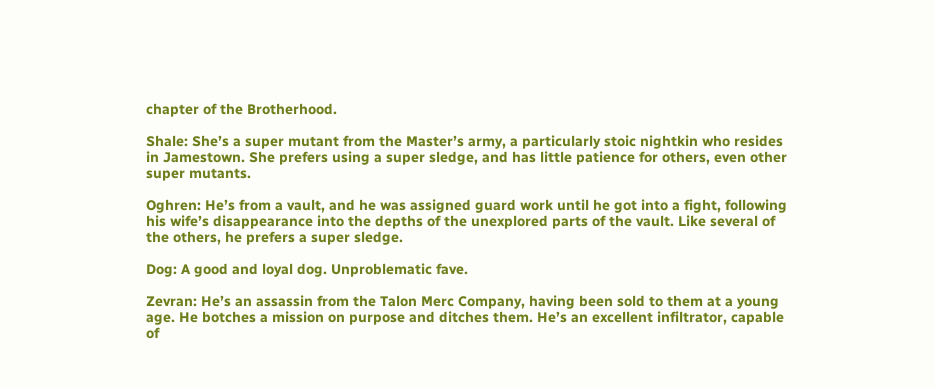chapter of the Brotherhood.

Shale: She’s a super mutant from the Master’s army, a particularly stoic nightkin who resides in Jamestown. She prefers using a super sledge, and has little patience for others, even other super mutants.

Oghren: He’s from a vault, and he was assigned guard work until he got into a fight, following his wife’s disappearance into the depths of the unexplored parts of the vault. Like several of the others, he prefers a super sledge.

Dog: A good and loyal dog. Unproblematic fave.

Zevran: He’s an assassin from the Talon Merc Company, having been sold to them at a young age. He botches a mission on purpose and ditches them. He’s an excellent infiltrator, capable of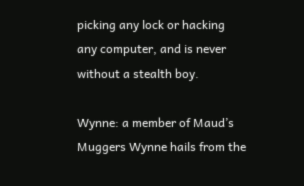picking any lock or hacking any computer, and is never without a stealth boy.

Wynne: a member of Maud’s Muggers Wynne hails from the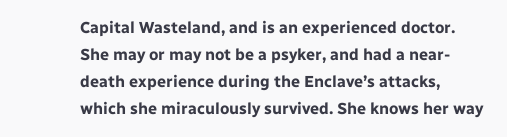Capital Wasteland, and is an experienced doctor. She may or may not be a psyker, and had a near-death experience during the Enclave’s attacks, which she miraculously survived. She knows her way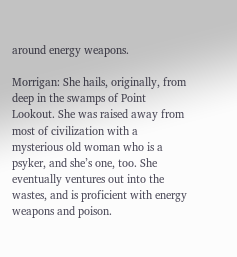around energy weapons.

Morrigan: She hails, originally, from deep in the swamps of Point Lookout. She was raised away from most of civilization with a mysterious old woman who is a psyker, and she’s one, too. She eventually ventures out into the wastes, and is proficient with energy weapons and poison.